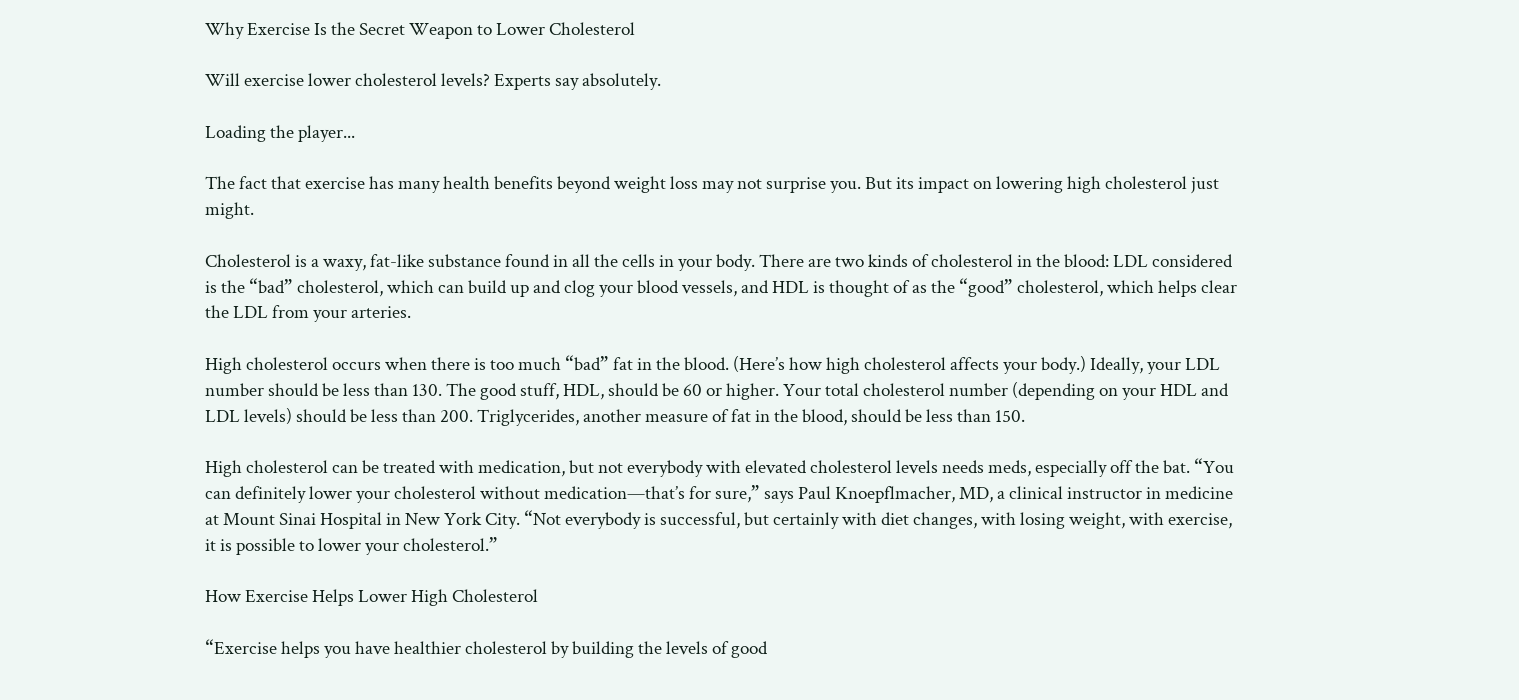Why Exercise Is the Secret Weapon to Lower Cholesterol

Will exercise lower cholesterol levels? Experts say absolutely.

Loading the player...

The fact that exercise has many health benefits beyond weight loss may not surprise you. But its impact on lowering high cholesterol just might.

Cholesterol is a waxy, fat-like substance found in all the cells in your body. There are two kinds of cholesterol in the blood: LDL considered is the “bad” cholesterol, which can build up and clog your blood vessels, and HDL is thought of as the “good” cholesterol, which helps clear the LDL from your arteries.

High cholesterol occurs when there is too much “bad” fat in the blood. (Here’s how high cholesterol affects your body.) Ideally, your LDL number should be less than 130. The good stuff, HDL, should be 60 or higher. Your total cholesterol number (depending on your HDL and LDL levels) should be less than 200. Triglycerides, another measure of fat in the blood, should be less than 150.

High cholesterol can be treated with medication, but not everybody with elevated cholesterol levels needs meds, especially off the bat. “You can definitely lower your cholesterol without medication—that’s for sure,” says Paul Knoepflmacher, MD, a clinical instructor in medicine at Mount Sinai Hospital in New York City. “Not everybody is successful, but certainly with diet changes, with losing weight, with exercise, it is possible to lower your cholesterol.”

How Exercise Helps Lower High Cholesterol

“Exercise helps you have healthier cholesterol by building the levels of good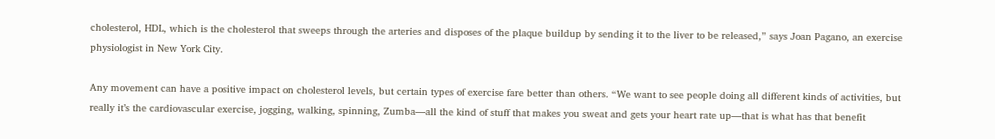cholesterol, HDL, which is the cholesterol that sweeps through the arteries and disposes of the plaque buildup by sending it to the liver to be released,” says Joan Pagano, an exercise physiologist in New York City.

Any movement can have a positive impact on cholesterol levels, but certain types of exercise fare better than others. “We want to see people doing all different kinds of activities, but really it’s the cardiovascular exercise, jogging, walking, spinning, Zumba—all the kind of stuff that makes you sweat and gets your heart rate up—that is what has that benefit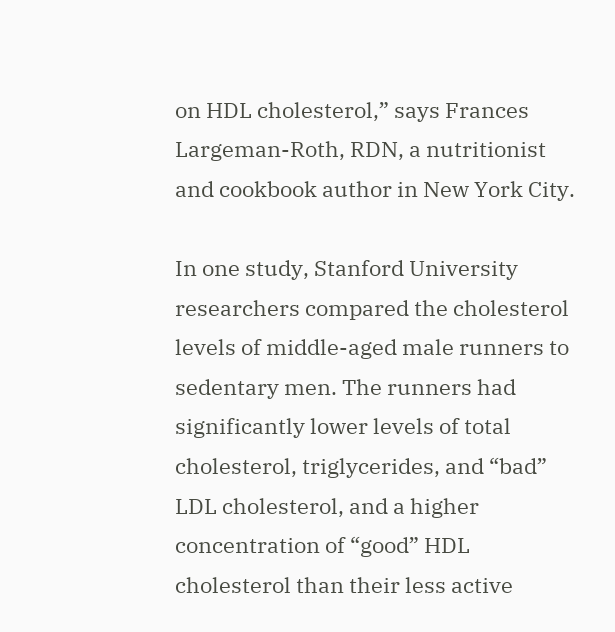on HDL cholesterol,” says Frances Largeman-Roth, RDN, a nutritionist and cookbook author in New York City.

In one study, Stanford University researchers compared the cholesterol levels of middle-aged male runners to sedentary men. The runners had significantly lower levels of total cholesterol, triglycerides, and “bad” LDL cholesterol, and a higher concentration of “good” HDL cholesterol than their less active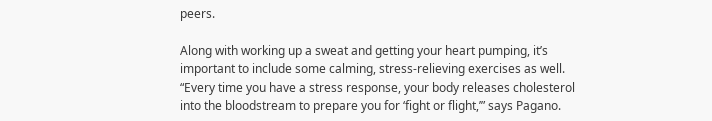peers.

Along with working up a sweat and getting your heart pumping, it’s important to include some calming, stress-relieving exercises as well. “Every time you have a stress response, your body releases cholesterol into the bloodstream to prepare you for ‘fight or flight,’” says Pagano.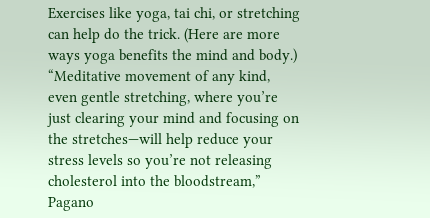Exercises like yoga, tai chi, or stretching can help do the trick. (Here are more ways yoga benefits the mind and body.) “Meditative movement of any kind, even gentle stretching, where you’re just clearing your mind and focusing on the stretches—will help reduce your stress levels so you’re not releasing cholesterol into the bloodstream,” Pagano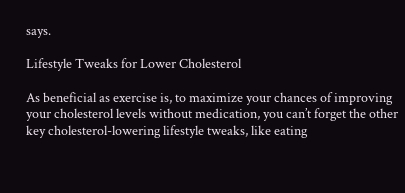says.

Lifestyle Tweaks for Lower Cholesterol

As beneficial as exercise is, to maximize your chances of improving your cholesterol levels without medication, you can’t forget the other key cholesterol-lowering lifestyle tweaks, like eating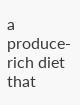a produce-rich diet that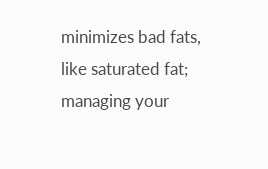minimizes bad fats, like saturated fat; managing your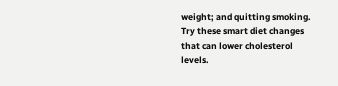weight; and quitting smoking. Try these smart diet changes that can lower cholesterol levels.